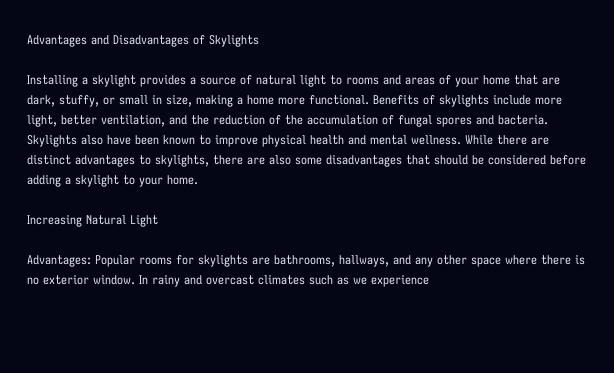Advantages and Disadvantages of Skylights

Installing a skylight provides a source of natural light to rooms and areas of your home that are dark, stuffy, or small in size, making a home more functional. Benefits of skylights include more light, better ventilation, and the reduction of the accumulation of fungal spores and bacteria. Skylights also have been known to improve physical health and mental wellness. While there are distinct advantages to skylights, there are also some disadvantages that should be considered before adding a skylight to your home.

Increasing Natural Light

Advantages: Popular rooms for skylights are bathrooms, hallways, and any other space where there is no exterior window. In rainy and overcast climates such as we experience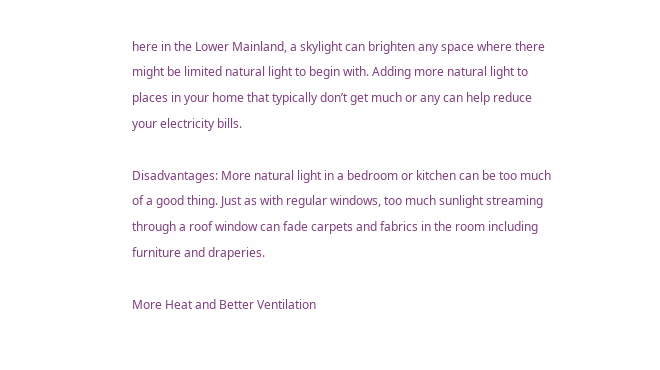here in the Lower Mainland, a skylight can brighten any space where there might be limited natural light to begin with. Adding more natural light to places in your home that typically don’t get much or any can help reduce your electricity bills.

Disadvantages: More natural light in a bedroom or kitchen can be too much of a good thing. Just as with regular windows, too much sunlight streaming through a roof window can fade carpets and fabrics in the room including furniture and draperies.

More Heat and Better Ventilation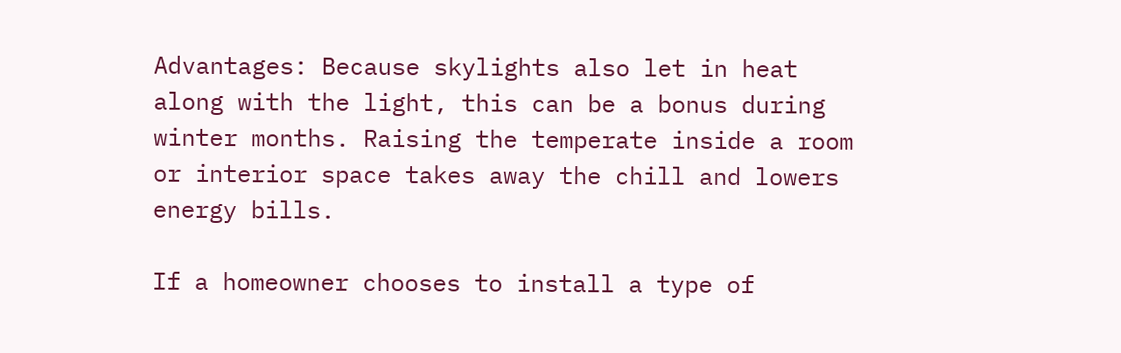Advantages: Because skylights also let in heat along with the light, this can be a bonus during winter months. Raising the temperate inside a room or interior space takes away the chill and lowers energy bills.

If a homeowner chooses to install a type of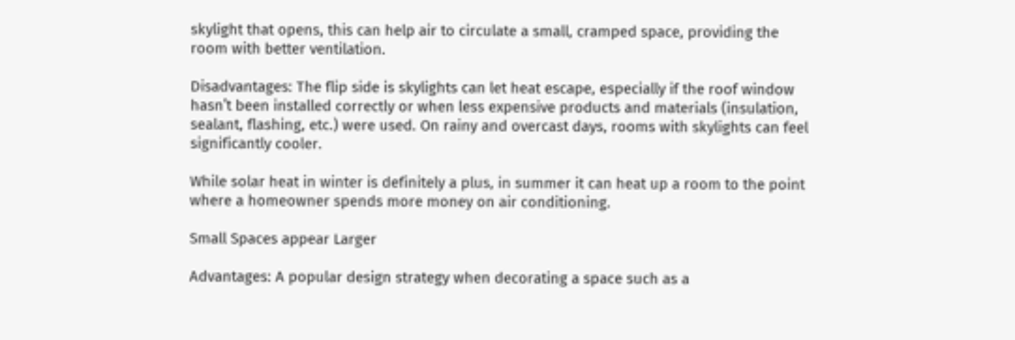skylight that opens, this can help air to circulate a small, cramped space, providing the room with better ventilation.

Disadvantages: The flip side is skylights can let heat escape, especially if the roof window hasn’t been installed correctly or when less expensive products and materials (insulation, sealant, flashing, etc.) were used. On rainy and overcast days, rooms with skylights can feel significantly cooler.

While solar heat in winter is definitely a plus, in summer it can heat up a room to the point where a homeowner spends more money on air conditioning.

Small Spaces appear Larger

Advantages: A popular design strategy when decorating a space such as a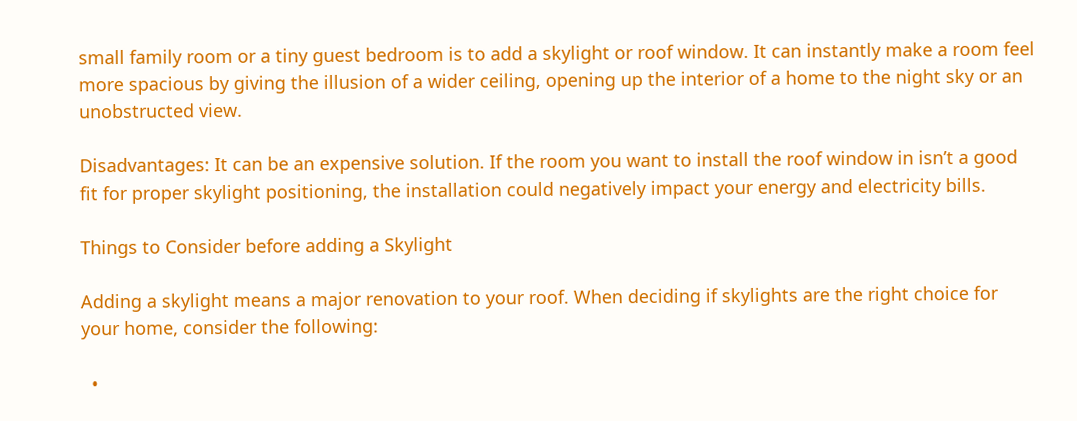small family room or a tiny guest bedroom is to add a skylight or roof window. It can instantly make a room feel more spacious by giving the illusion of a wider ceiling, opening up the interior of a home to the night sky or an unobstructed view.

Disadvantages: It can be an expensive solution. If the room you want to install the roof window in isn’t a good fit for proper skylight positioning, the installation could negatively impact your energy and electricity bills.

Things to Consider before adding a Skylight

Adding a skylight means a major renovation to your roof. When deciding if skylights are the right choice for your home, consider the following:

  •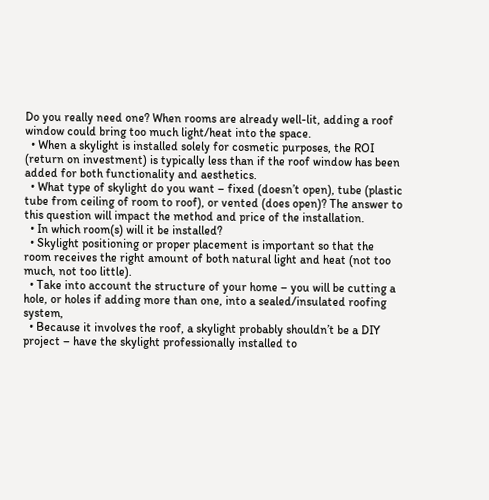Do you really need one? When rooms are already well-lit, adding a roof window could bring too much light/heat into the space.
  • When a skylight is installed solely for cosmetic purposes, the ROI (return on investment) is typically less than if the roof window has been added for both functionality and aesthetics.
  • What type of skylight do you want – fixed (doesn’t open), tube (plastic tube from ceiling of room to roof), or vented (does open)? The answer to this question will impact the method and price of the installation.
  • In which room(s) will it be installed?
  • Skylight positioning or proper placement is important so that the room receives the right amount of both natural light and heat (not too much, not too little).
  • Take into account the structure of your home – you will be cutting a hole, or holes if adding more than one, into a sealed/insulated roofing system,
  • Because it involves the roof, a skylight probably shouldn’t be a DIY project – have the skylight professionally installed to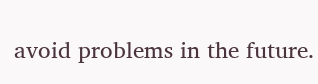avoid problems in the future.